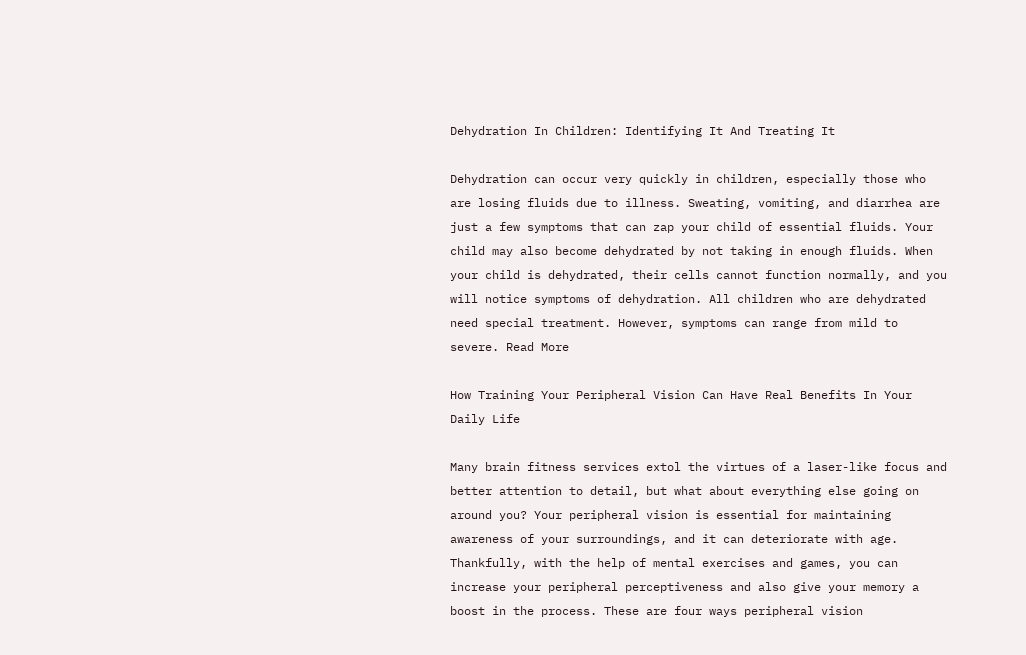Dehydration In Children: Identifying It And Treating It

Dehydration can occur very quickly in children, especially those who are losing fluids due to illness. Sweating, vomiting, and diarrhea are just a few symptoms that can zap your child of essential fluids. Your child may also become dehydrated by not taking in enough fluids. When your child is dehydrated, their cells cannot function normally, and you will notice symptoms of dehydration. All children who are dehydrated need special treatment. However, symptoms can range from mild to severe. Read More

How Training Your Peripheral Vision Can Have Real Benefits In Your Daily Life

Many brain fitness services extol the virtues of a laser-like focus and better attention to detail, but what about everything else going on around you? Your peripheral vision is essential for maintaining awareness of your surroundings, and it can deteriorate with age. Thankfully, with the help of mental exercises and games, you can increase your peripheral perceptiveness and also give your memory a boost in the process. These are four ways peripheral vision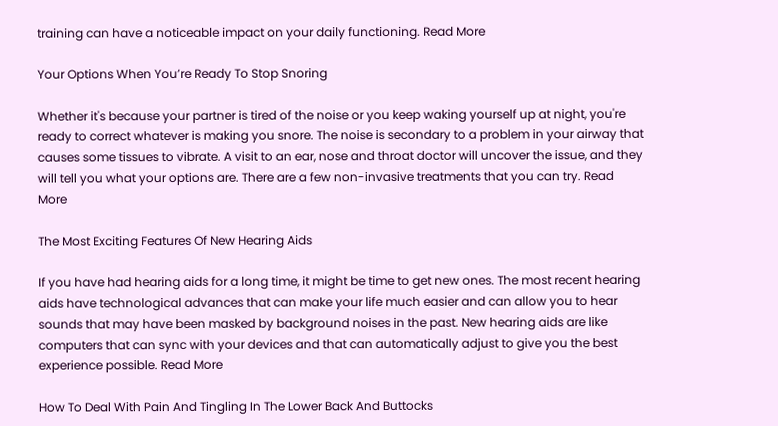training can have a noticeable impact on your daily functioning. Read More

Your Options When You’re Ready To Stop Snoring

Whether it's because your partner is tired of the noise or you keep waking yourself up at night, you're ready to correct whatever is making you snore. The noise is secondary to a problem in your airway that causes some tissues to vibrate. A visit to an ear, nose and throat doctor will uncover the issue, and they will tell you what your options are. There are a few non-invasive treatments that you can try. Read More

The Most Exciting Features Of New Hearing Aids

If you have had hearing aids for a long time, it might be time to get new ones. The most recent hearing aids have technological advances that can make your life much easier and can allow you to hear sounds that may have been masked by background noises in the past. New hearing aids are like computers that can sync with your devices and that can automatically adjust to give you the best experience possible. Read More

How To Deal With Pain And Tingling In The Lower Back And Buttocks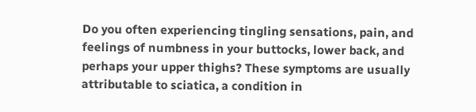Do you often experiencing tingling sensations, pain, and feelings of numbness in your buttocks, lower back, and perhaps your upper thighs? These symptoms are usually attributable to sciatica, a condition in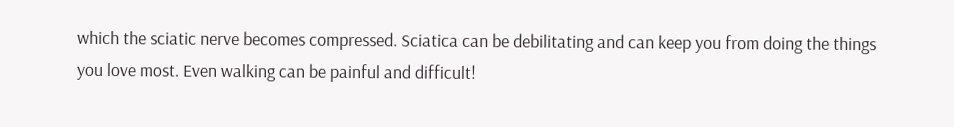which the sciatic nerve becomes compressed. Sciatica can be debilitating and can keep you from doing the things you love most. Even walking can be painful and difficult!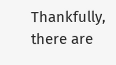Thankfully, there are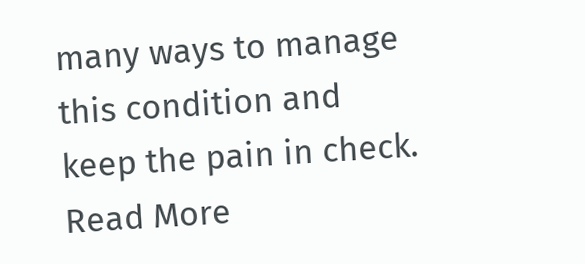many ways to manage this condition and keep the pain in check. Read More